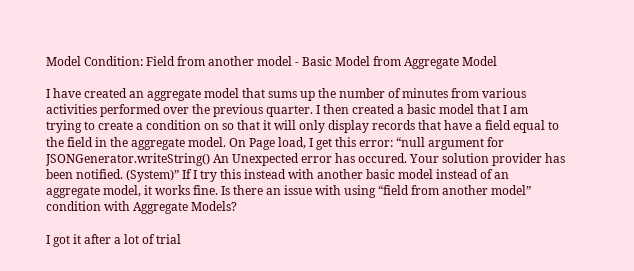Model Condition: Field from another model - Basic Model from Aggregate Model

I have created an aggregate model that sums up the number of minutes from various activities performed over the previous quarter. I then created a basic model that I am trying to create a condition on so that it will only display records that have a field equal to the field in the aggregate model. On Page load, I get this error: “null argument for JSONGenerator.writeString() An Unexpected error has occured. Your solution provider has been notified. (System)” If I try this instead with another basic model instead of an aggregate model, it works fine. Is there an issue with using “field from another model” condition with Aggregate Models?

I got it after a lot of trial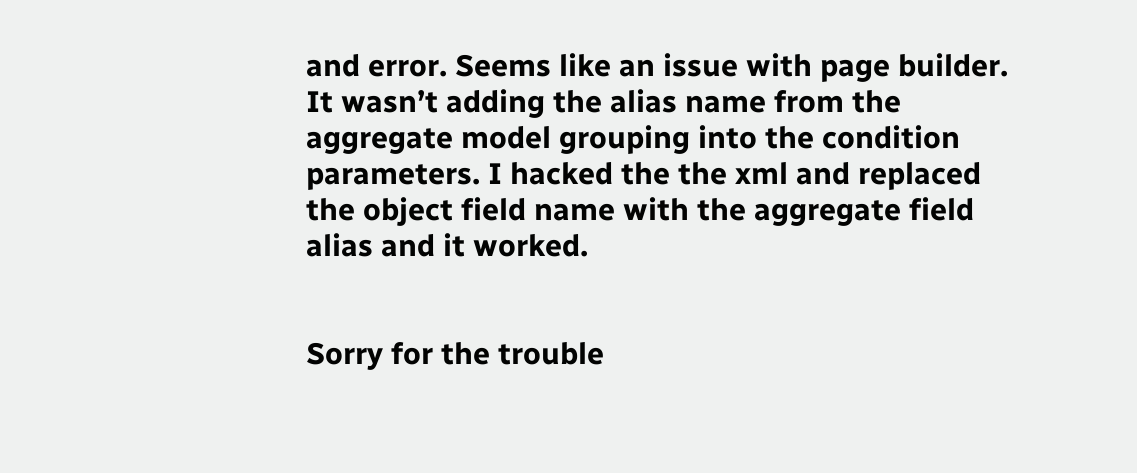and error. Seems like an issue with page builder. It wasn’t adding the alias name from the aggregate model grouping into the condition parameters. I hacked the the xml and replaced the object field name with the aggregate field alias and it worked.


Sorry for the trouble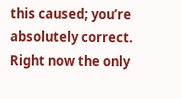this caused; you’re absolutely correct. Right now the only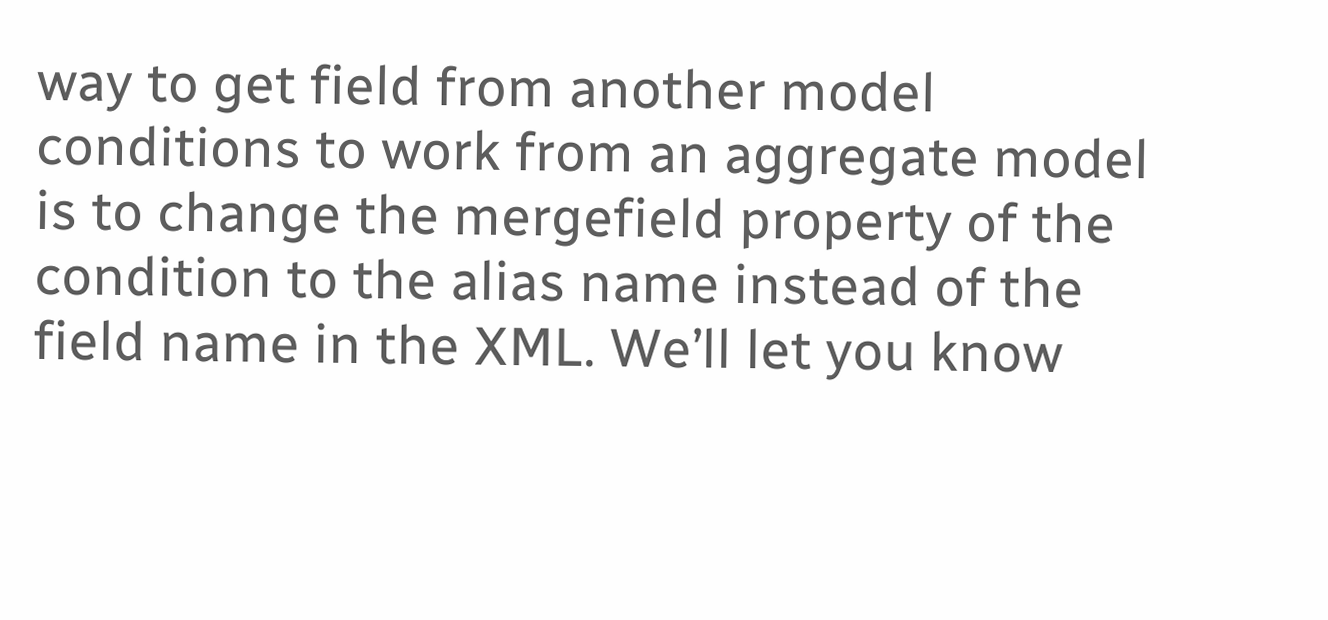way to get field from another model conditions to work from an aggregate model is to change the mergefield property of the condition to the alias name instead of the field name in the XML. We’ll let you know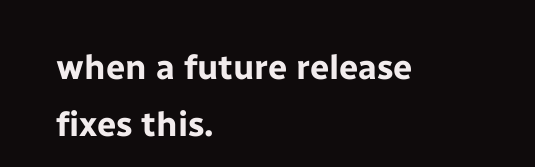when a future release fixes this.